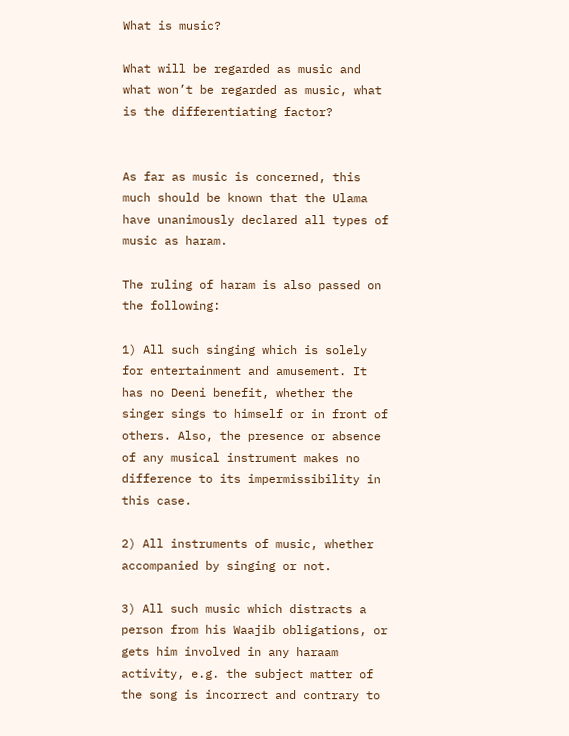What is music?

What will be regarded as music and what won’t be regarded as music, what is the differentiating factor?


As far as music is concerned, this much should be known that the Ulama have unanimously declared all types of music as haram.

The ruling of haram is also passed on the following:

1) All such singing which is solely for entertainment and amusement. It has no Deeni benefit, whether the singer sings to himself or in front of others. Also, the presence or absence of any musical instrument makes no difference to its impermissibility in this case.

2) All instruments of music, whether accompanied by singing or not.

3) All such music which distracts a person from his Waajib obligations, or gets him involved in any haraam activity, e.g. the subject matter of the song is incorrect and contrary to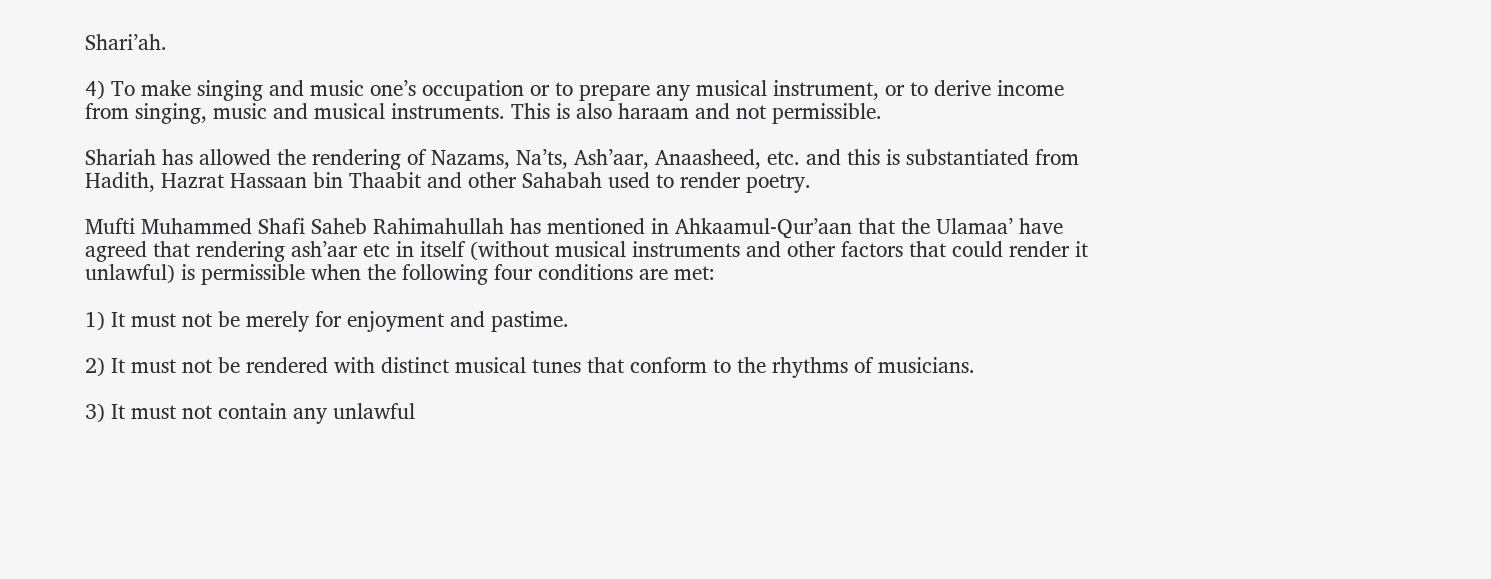Shari’ah.

4) To make singing and music one’s occupation or to prepare any musical instrument, or to derive income from singing, music and musical instruments. This is also haraam and not permissible.

Shariah has allowed the rendering of Nazams, Na’ts, Ash’aar, Anaasheed, etc. and this is substantiated from Hadith, Hazrat Hassaan bin Thaabit and other Sahabah used to render poetry.

Mufti Muhammed Shafi Saheb Rahimahullah has mentioned in Ahkaamul-Qur’aan that the Ulamaa’ have agreed that rendering ash’aar etc in itself (without musical instruments and other factors that could render it unlawful) is permissible when the following four conditions are met:

1) It must not be merely for enjoyment and pastime.

2) It must not be rendered with distinct musical tunes that conform to the rhythms of musicians.

3) It must not contain any unlawful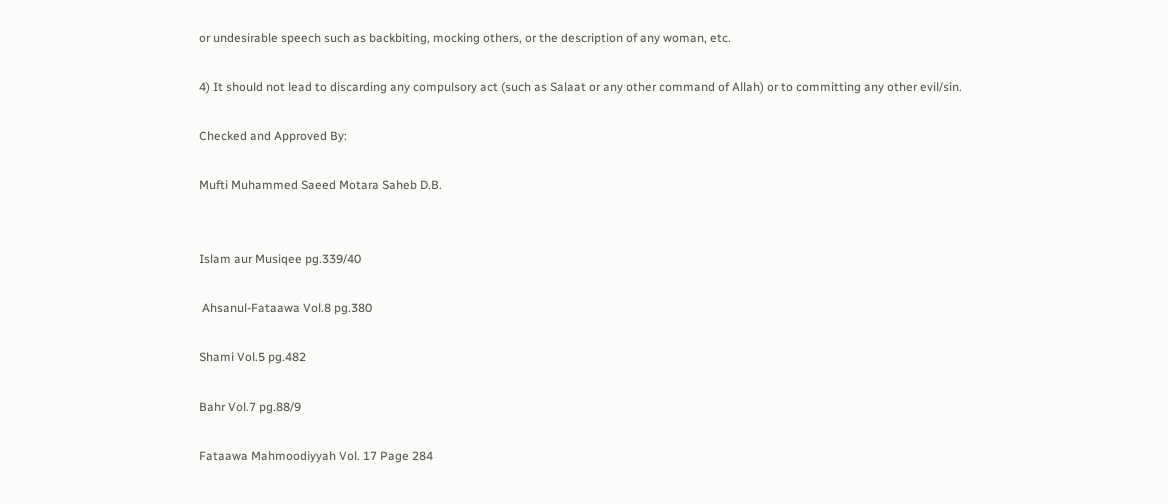or undesirable speech such as backbiting, mocking others, or the description of any woman, etc.

4) It should not lead to discarding any compulsory act (such as Salaat or any other command of Allah) or to committing any other evil/sin.

Checked and Approved By:

Mufti Muhammed Saeed Motara Saheb D.B.


Islam aur Musiqee pg.339/40

 Ahsanul-Fataawa Vol.8 pg.380

Shami Vol.5 pg.482

Bahr Vol.7 pg.88/9

Fataawa Mahmoodiyyah Vol. 17 Page 284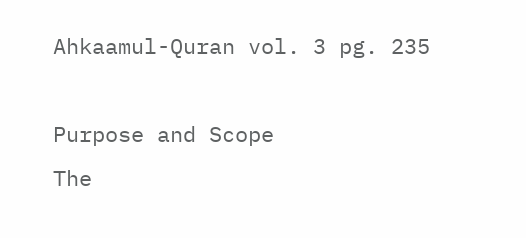Ahkaamul-Quran vol. 3 pg. 235

Purpose and Scope
The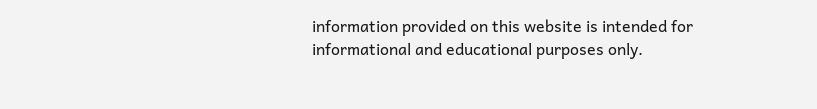information provided on this website is intended for informational and educational purposes only.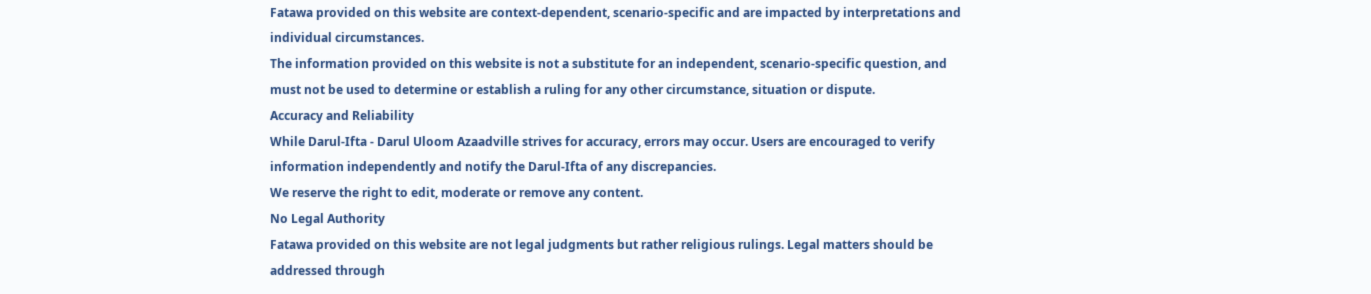Fatawa provided on this website are context-dependent, scenario-specific and are impacted by interpretations and individual circumstances.
The information provided on this website is not a substitute for an independent, scenario-specific question, and must not be used to determine or establish a ruling for any other circumstance, situation or dispute.
Accuracy and Reliability
While Darul-Ifta - Darul Uloom Azaadville strives for accuracy, errors may occur. Users are encouraged to verify information independently and notify the Darul-Ifta of any discrepancies.
We reserve the right to edit, moderate or remove any content.
No Legal Authority
Fatawa provided on this website are not legal judgments but rather religious rulings. Legal matters should be addressed through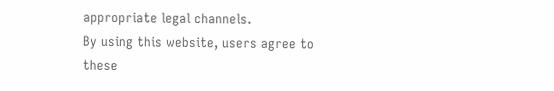appropriate legal channels.
By using this website, users agree to these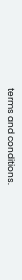terms and conditions.